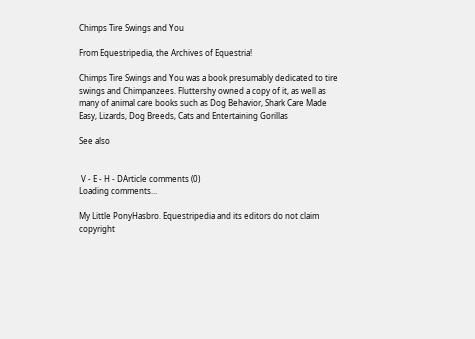Chimps Tire Swings and You

From Equestripedia, the Archives of Equestria!

Chimps Tire Swings and You was a book presumably dedicated to tire swings and Chimpanzees. Fluttershy owned a copy of it, as well as many of animal care books such as Dog Behavior, Shark Care Made Easy, Lizards, Dog Breeds, Cats and Entertaining Gorillas

See also


 V - E - H - DArticle comments (0)
Loading comments...

My Little PonyHasbro. Equestripedia and its editors do not claim copyright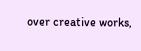over creative works,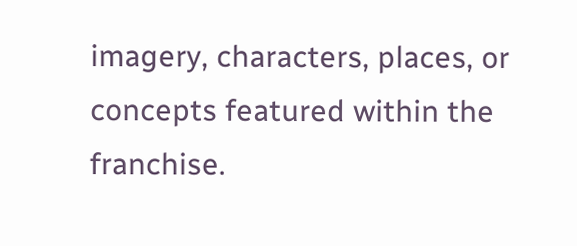imagery, characters, places, or concepts featured within the franchise.